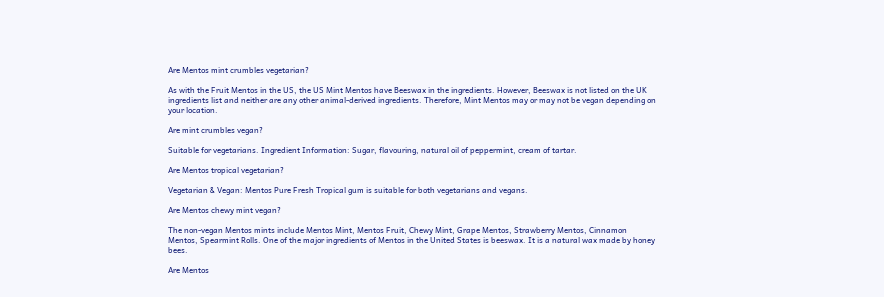Are Mentos mint crumbles vegetarian?

As with the Fruit Mentos in the US, the US Mint Mentos have Beeswax in the ingredients. However, Beeswax is not listed on the UK ingredients list and neither are any other animal-derived ingredients. Therefore, Mint Mentos may or may not be vegan depending on your location.

Are mint crumbles vegan?

Suitable for vegetarians. Ingredient Information: Sugar, flavouring, natural oil of peppermint, cream of tartar.

Are Mentos tropical vegetarian?

Vegetarian & Vegan: Mentos Pure Fresh Tropical gum is suitable for both vegetarians and vegans.

Are Mentos chewy mint vegan?

The non-vegan Mentos mints include Mentos Mint, Mentos Fruit, Chewy Mint, Grape Mentos, Strawberry Mentos, Cinnamon Mentos, Spearmint Rolls. One of the major ingredients of Mentos in the United States is beeswax. It is a natural wax made by honey bees.

Are Mentos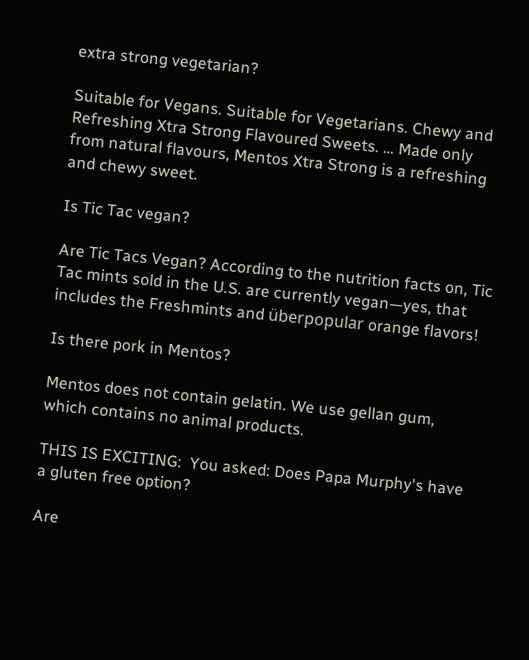extra strong vegetarian?

Suitable for Vegans. Suitable for Vegetarians. Chewy and Refreshing Xtra Strong Flavoured Sweets. … Made only from natural flavours, Mentos Xtra Strong is a refreshing and chewy sweet.

Is Tic Tac vegan?

Are Tic Tacs Vegan? According to the nutrition facts on, Tic Tac mints sold in the U.S. are currently vegan—yes, that includes the Freshmints and überpopular orange flavors!

Is there pork in Mentos?

Mentos does not contain gelatin. We use gellan gum, which contains no animal products.

THIS IS EXCITING:  You asked: Does Papa Murphy's have a gluten free option?

Are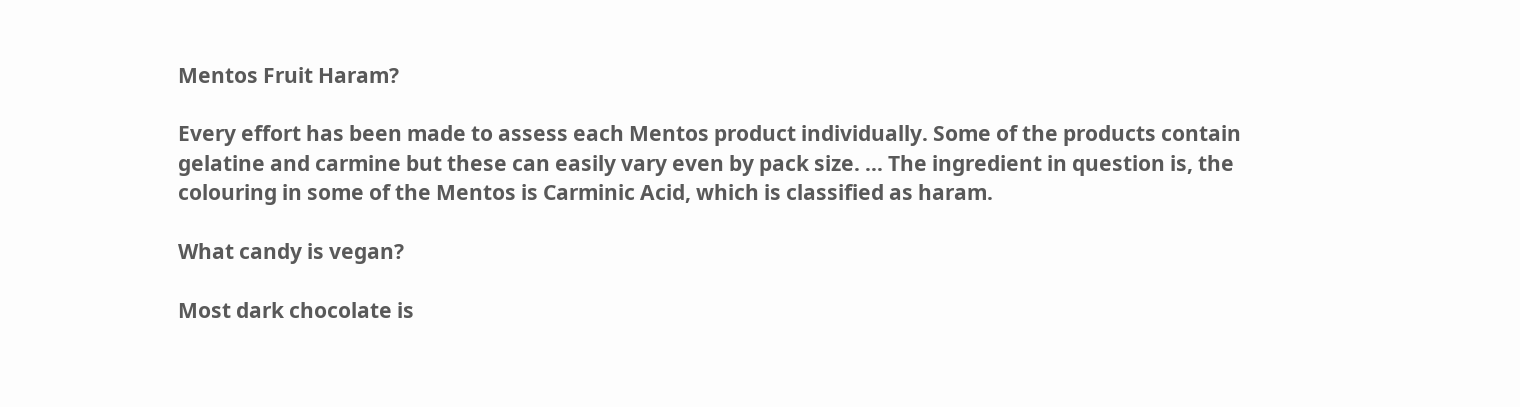Mentos Fruit Haram?

Every effort has been made to assess each Mentos product individually. Some of the products contain gelatine and carmine but these can easily vary even by pack size. … The ingredient in question is, the colouring in some of the Mentos is Carminic Acid, which is classified as haram.

What candy is vegan?

Most dark chocolate is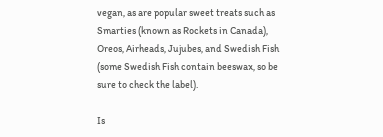vegan, as are popular sweet treats such as Smarties (known as Rockets in Canada), Oreos, Airheads, Jujubes, and Swedish Fish (some Swedish Fish contain beeswax, so be sure to check the label).

Is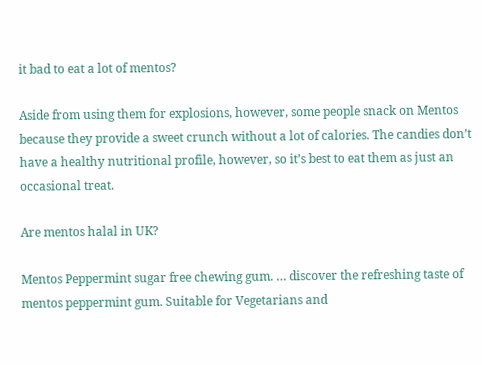it bad to eat a lot of mentos?

Aside from using them for explosions, however, some people snack on Mentos because they provide a sweet crunch without a lot of calories. The candies don’t have a healthy nutritional profile, however, so it’s best to eat them as just an occasional treat.

Are mentos halal in UK?

Mentos Peppermint sugar free chewing gum. … discover the refreshing taste of mentos peppermint gum. Suitable for Vegetarians and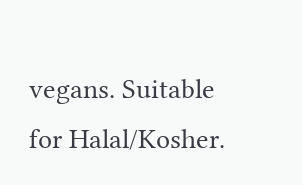vegans. Suitable for Halal/Kosher.